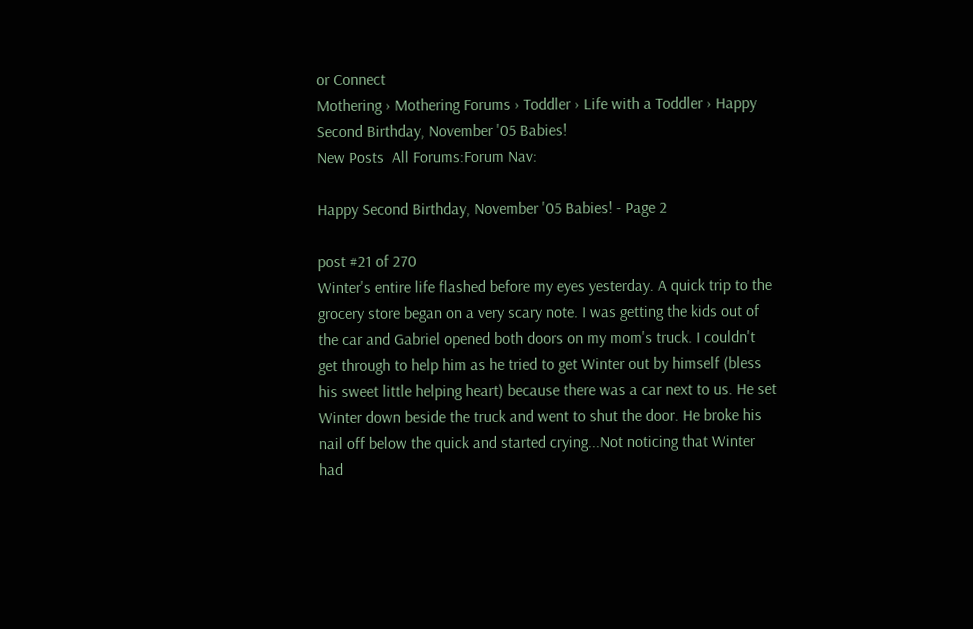or Connect
Mothering › Mothering Forums › Toddler › Life with a Toddler › Happy Second Birthday, November '05 Babies!
New Posts  All Forums:Forum Nav:

Happy Second Birthday, November '05 Babies! - Page 2

post #21 of 270
Winter's entire life flashed before my eyes yesterday. A quick trip to the grocery store began on a very scary note. I was getting the kids out of the car and Gabriel opened both doors on my mom's truck. I couldn't get through to help him as he tried to get Winter out by himself (bless his sweet little helping heart) because there was a car next to us. He set Winter down beside the truck and went to shut the door. He broke his nail off below the quick and started crying...Not noticing that Winter had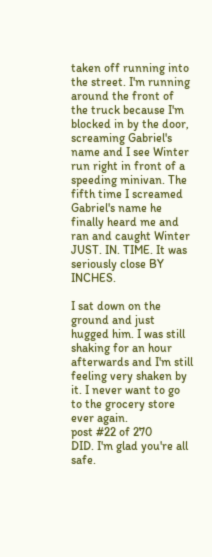taken off running into the street. I'm running around the front of the truck because I'm blocked in by the door, screaming Gabriel's name and I see Winter run right in front of a speeding minivan. The fifth time I screamed Gabriel's name he finally heard me and ran and caught Winter JUST. IN. TIME. It was seriously close BY INCHES.

I sat down on the ground and just hugged him. I was still shaking for an hour afterwards and I'm still feeling very shaken by it. I never want to go to the grocery store ever again.
post #22 of 270
DID. I'm glad you're all safe.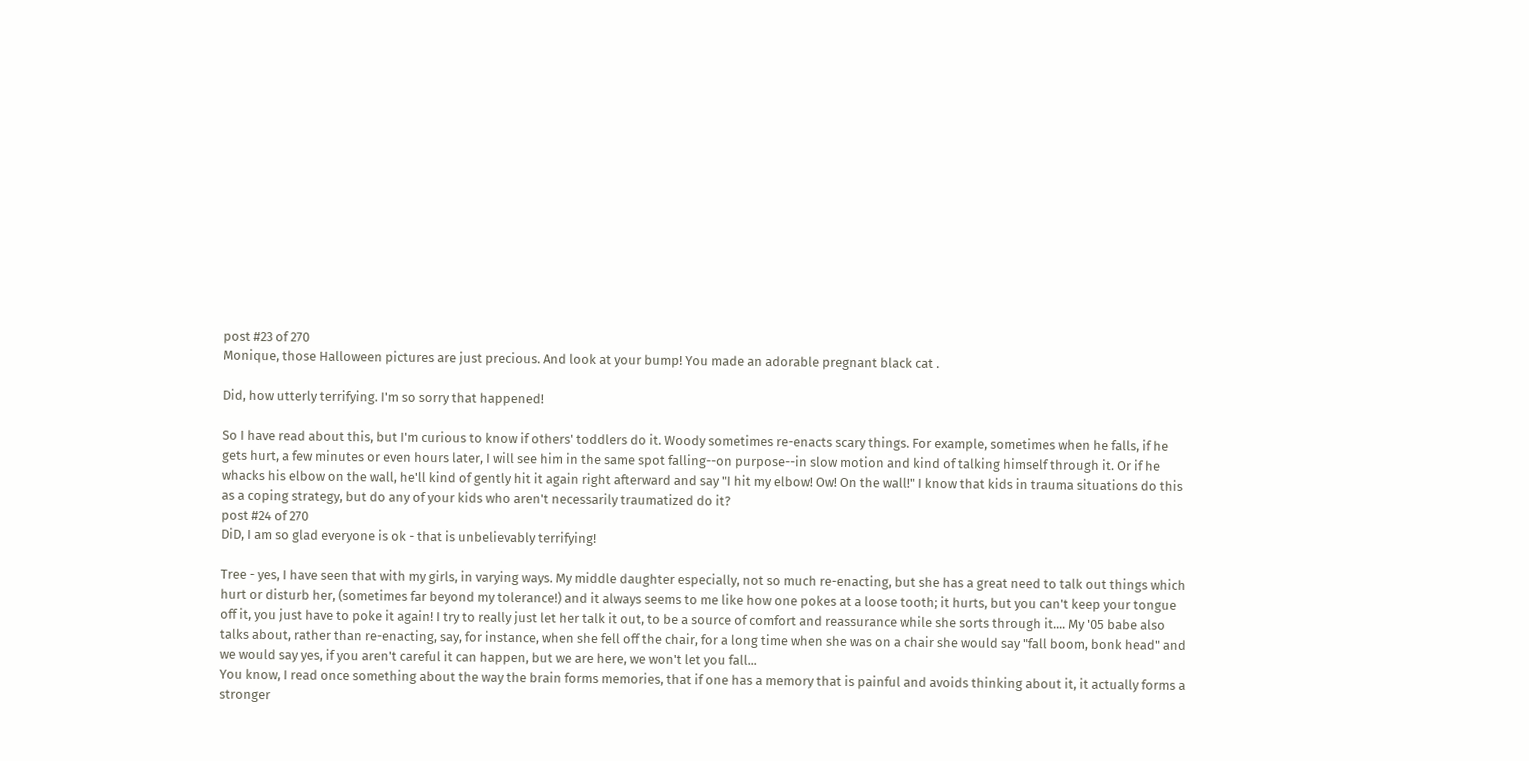post #23 of 270
Monique, those Halloween pictures are just precious. And look at your bump! You made an adorable pregnant black cat .

Did, how utterly terrifying. I'm so sorry that happened!

So I have read about this, but I'm curious to know if others' toddlers do it. Woody sometimes re-enacts scary things. For example, sometimes when he falls, if he gets hurt, a few minutes or even hours later, I will see him in the same spot falling--on purpose--in slow motion and kind of talking himself through it. Or if he whacks his elbow on the wall, he'll kind of gently hit it again right afterward and say "I hit my elbow! Ow! On the wall!" I know that kids in trauma situations do this as a coping strategy, but do any of your kids who aren't necessarily traumatized do it?
post #24 of 270
DiD, I am so glad everyone is ok - that is unbelievably terrifying!

Tree - yes, I have seen that with my girls, in varying ways. My middle daughter especially, not so much re-enacting, but she has a great need to talk out things which hurt or disturb her, (sometimes far beyond my tolerance!) and it always seems to me like how one pokes at a loose tooth; it hurts, but you can't keep your tongue off it, you just have to poke it again! I try to really just let her talk it out, to be a source of comfort and reassurance while she sorts through it.... My '05 babe also talks about, rather than re-enacting, say, for instance, when she fell off the chair, for a long time when she was on a chair she would say "fall boom, bonk head" and we would say yes, if you aren't careful it can happen, but we are here, we won't let you fall...
You know, I read once something about the way the brain forms memories, that if one has a memory that is painful and avoids thinking about it, it actually forms a stronger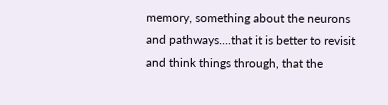memory, something about the neurons and pathways....that it is better to revisit and think things through, that the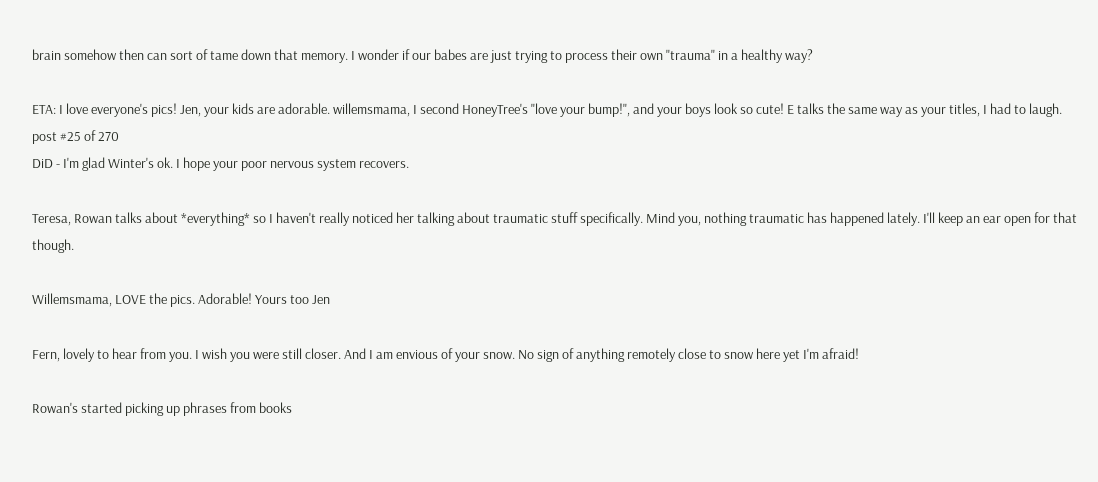brain somehow then can sort of tame down that memory. I wonder if our babes are just trying to process their own "trauma" in a healthy way?

ETA: I love everyone's pics! Jen, your kids are adorable. willemsmama, I second HoneyTree's "love your bump!", and your boys look so cute! E talks the same way as your titles, I had to laugh.
post #25 of 270
DiD - I'm glad Winter's ok. I hope your poor nervous system recovers.

Teresa, Rowan talks about *everything* so I haven't really noticed her talking about traumatic stuff specifically. Mind you, nothing traumatic has happened lately. I'll keep an ear open for that though.

Willemsmama, LOVE the pics. Adorable! Yours too Jen

Fern, lovely to hear from you. I wish you were still closer. And I am envious of your snow. No sign of anything remotely close to snow here yet I'm afraid!

Rowan's started picking up phrases from books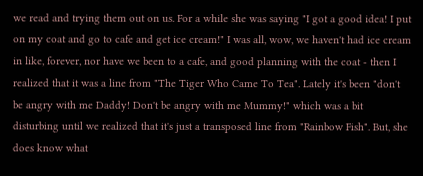we read and trying them out on us. For a while she was saying "I got a good idea! I put on my coat and go to cafe and get ice cream!" I was all, wow, we haven't had ice cream in like, forever, nor have we been to a cafe, and good planning with the coat - then I realized that it was a line from "The Tiger Who Came To Tea". Lately it's been "don't be angry with me Daddy! Don't be angry with me Mummy!" which was a bit disturbing until we realized that it's just a transposed line from "Rainbow Fish". But, she does know what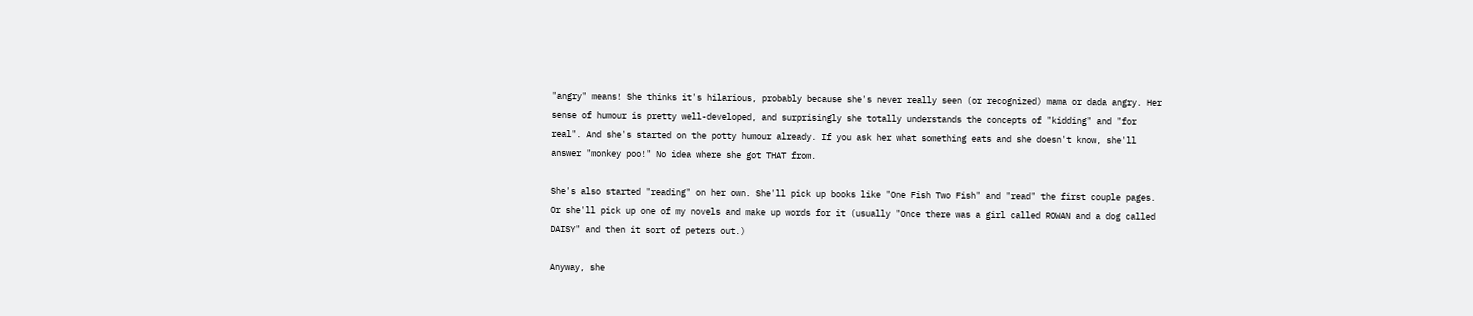"angry" means! She thinks it's hilarious, probably because she's never really seen (or recognized) mama or dada angry. Her sense of humour is pretty well-developed, and surprisingly she totally understands the concepts of "kidding" and "for real". And she's started on the potty humour already. If you ask her what something eats and she doesn't know, she'll answer "monkey poo!" No idea where she got THAT from.

She's also started "reading" on her own. She'll pick up books like "One Fish Two Fish" and "read" the first couple pages. Or she'll pick up one of my novels and make up words for it (usually "Once there was a girl called ROWAN and a dog called DAISY" and then it sort of peters out.)

Anyway, she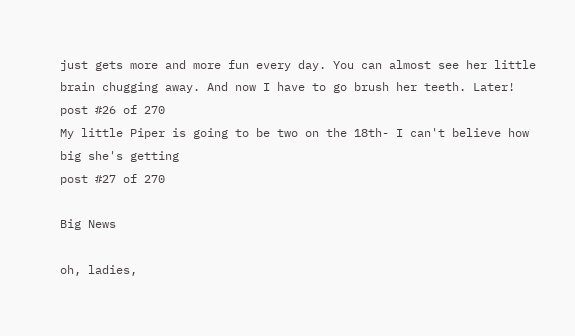just gets more and more fun every day. You can almost see her little brain chugging away. And now I have to go brush her teeth. Later!
post #26 of 270
My little Piper is going to be two on the 18th- I can't believe how big she's getting
post #27 of 270

Big News

oh, ladies,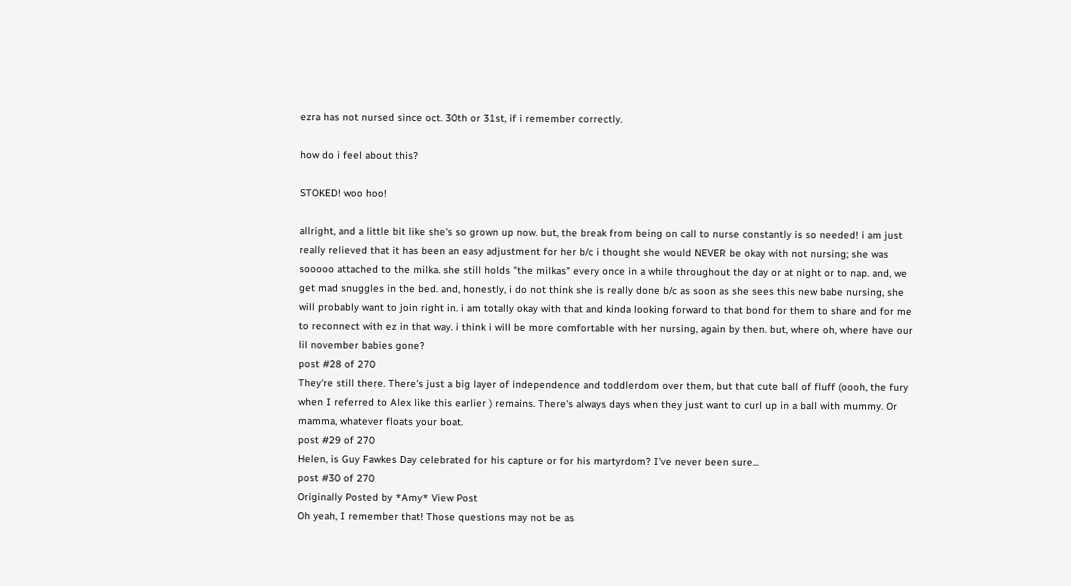ezra has not nursed since oct. 30th or 31st, if i remember correctly.

how do i feel about this?

STOKED! woo hoo!

allright, and a little bit like she's so grown up now. but, the break from being on call to nurse constantly is so needed! i am just really relieved that it has been an easy adjustment for her b/c i thought she would NEVER be okay with not nursing; she was sooooo attached to the milka. she still holds "the milkas" every once in a while throughout the day or at night or to nap. and, we get mad snuggles in the bed. and, honestly, i do not think she is really done b/c as soon as she sees this new babe nursing, she will probably want to join right in. i am totally okay with that and kinda looking forward to that bond for them to share and for me to reconnect with ez in that way. i think i will be more comfortable with her nursing, again by then. but, where oh, where have our lil november babies gone?
post #28 of 270
They're still there. There's just a big layer of independence and toddlerdom over them, but that cute ball of fluff (oooh, the fury when I referred to Alex like this earlier ) remains. There's always days when they just want to curl up in a ball with mummy. Or mamma, whatever floats your boat.
post #29 of 270
Helen, is Guy Fawkes Day celebrated for his capture or for his martyrdom? I've never been sure...
post #30 of 270
Originally Posted by *Amy* View Post
Oh yeah, I remember that! Those questions may not be as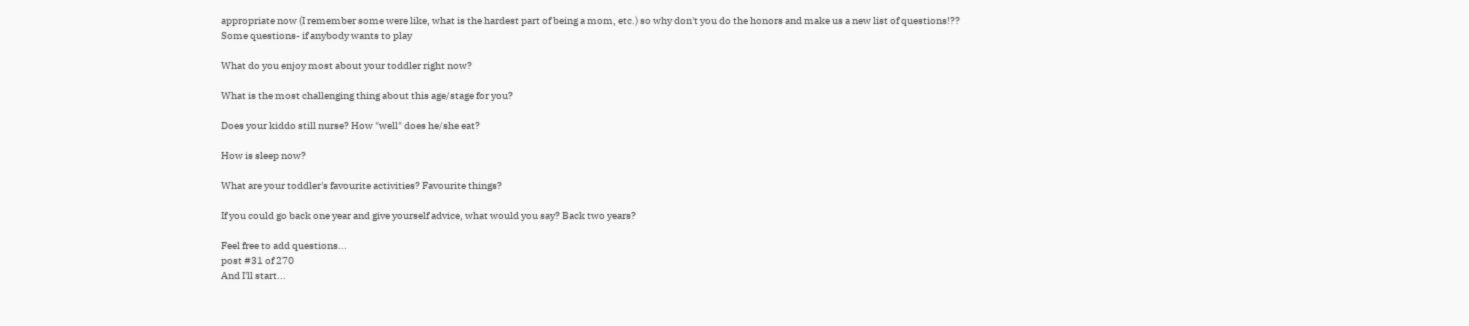appropriate now (I remember some were like, what is the hardest part of being a mom, etc.) so why don't you do the honors and make us a new list of questions!??
Some questions- if anybody wants to play

What do you enjoy most about your toddler right now?

What is the most challenging thing about this age/stage for you?

Does your kiddo still nurse? How "well" does he/she eat?

How is sleep now?

What are your toddler's favourite activities? Favourite things?

If you could go back one year and give yourself advice, what would you say? Back two years?

Feel free to add questions...
post #31 of 270
And I'll start...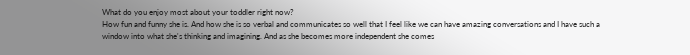What do you enjoy most about your toddler right now?
How fun and funny she is. And how she is so verbal and communicates so well that I feel like we can have amazing conversations and I have such a window into what she's thinking and imagining. And as she becomes more independent she comes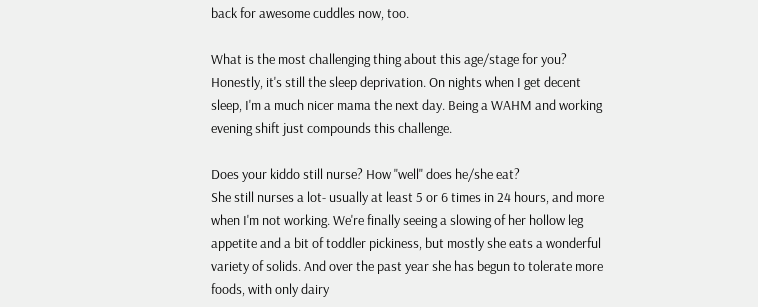back for awesome cuddles now, too.

What is the most challenging thing about this age/stage for you?
Honestly, it's still the sleep deprivation. On nights when I get decent sleep, I'm a much nicer mama the next day. Being a WAHM and working evening shift just compounds this challenge.

Does your kiddo still nurse? How "well" does he/she eat?
She still nurses a lot- usually at least 5 or 6 times in 24 hours, and more when I'm not working. We're finally seeing a slowing of her hollow leg appetite and a bit of toddler pickiness, but mostly she eats a wonderful variety of solids. And over the past year she has begun to tolerate more foods, with only dairy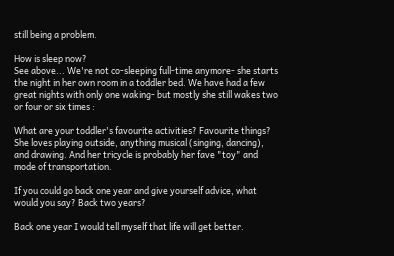still being a problem.

How is sleep now?
See above... We're not co-sleeping full-time anymore- she starts the night in her own room in a toddler bed. We have had a few great nights with only one waking- but mostly she still wakes two or four or six times :

What are your toddler's favourite activities? Favourite things?
She loves playing outside, anything musical (singing, dancing), and drawing. And her tricycle is probably her fave "toy" and mode of transportation.

If you could go back one year and give yourself advice, what would you say? Back two years?

Back one year I would tell myself that life will get better.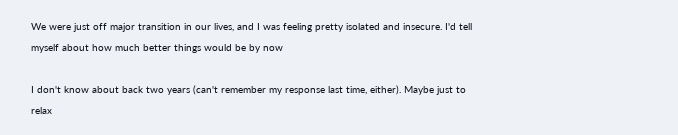We were just off major transition in our lives, and I was feeling pretty isolated and insecure. I'd tell myself about how much better things would be by now

I don't know about back two years (can't remember my response last time, either). Maybe just to relax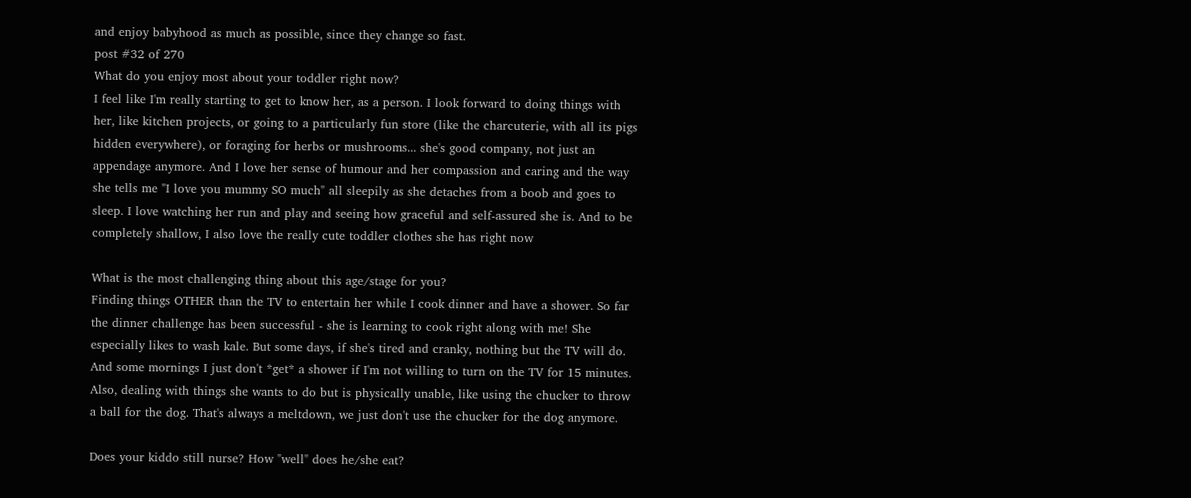and enjoy babyhood as much as possible, since they change so fast.
post #32 of 270
What do you enjoy most about your toddler right now?
I feel like I'm really starting to get to know her, as a person. I look forward to doing things with her, like kitchen projects, or going to a particularly fun store (like the charcuterie, with all its pigs hidden everywhere), or foraging for herbs or mushrooms... she's good company, not just an appendage anymore. And I love her sense of humour and her compassion and caring and the way she tells me "I love you mummy SO much" all sleepily as she detaches from a boob and goes to sleep. I love watching her run and play and seeing how graceful and self-assured she is. And to be completely shallow, I also love the really cute toddler clothes she has right now

What is the most challenging thing about this age/stage for you?
Finding things OTHER than the TV to entertain her while I cook dinner and have a shower. So far the dinner challenge has been successful - she is learning to cook right along with me! She especially likes to wash kale. But some days, if she's tired and cranky, nothing but the TV will do. And some mornings I just don't *get* a shower if I'm not willing to turn on the TV for 15 minutes. Also, dealing with things she wants to do but is physically unable, like using the chucker to throw a ball for the dog. That's always a meltdown, we just don't use the chucker for the dog anymore.

Does your kiddo still nurse? How "well" does he/she eat?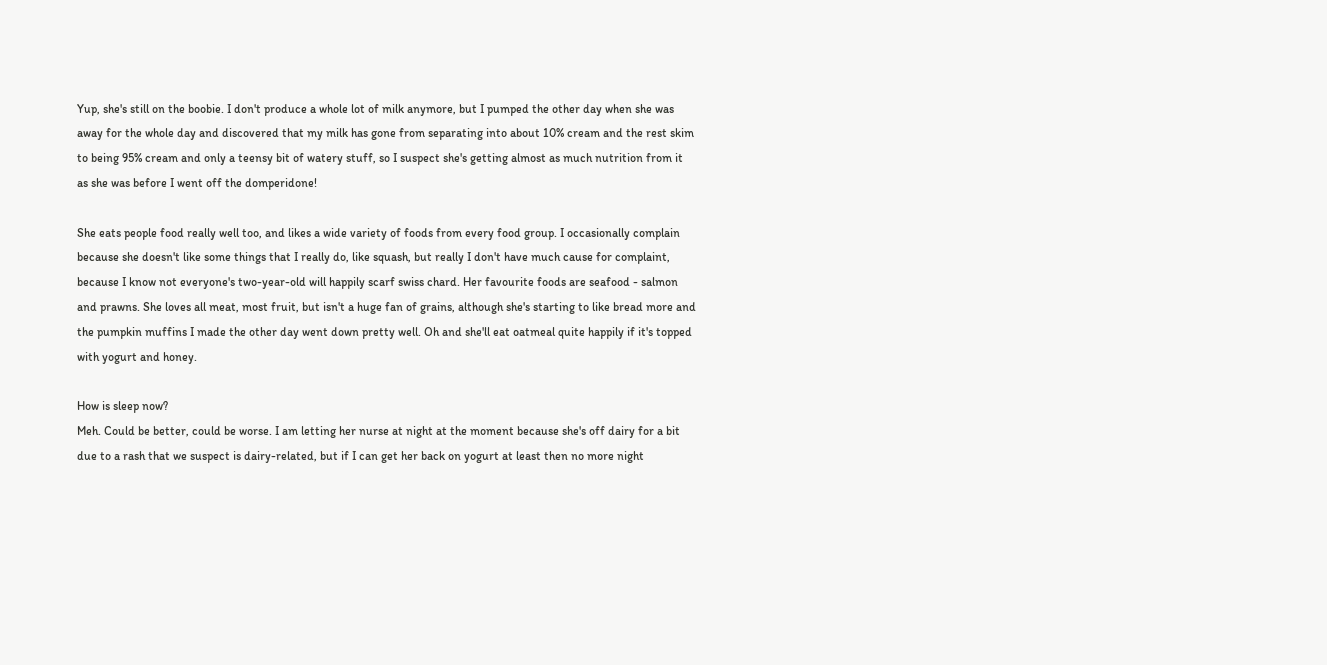Yup, she's still on the boobie. I don't produce a whole lot of milk anymore, but I pumped the other day when she was away for the whole day and discovered that my milk has gone from separating into about 10% cream and the rest skim to being 95% cream and only a teensy bit of watery stuff, so I suspect she's getting almost as much nutrition from it as she was before I went off the domperidone!

She eats people food really well too, and likes a wide variety of foods from every food group. I occasionally complain because she doesn't like some things that I really do, like squash, but really I don't have much cause for complaint, because I know not everyone's two-year-old will happily scarf swiss chard. Her favourite foods are seafood - salmon and prawns. She loves all meat, most fruit, but isn't a huge fan of grains, although she's starting to like bread more and the pumpkin muffins I made the other day went down pretty well. Oh and she'll eat oatmeal quite happily if it's topped with yogurt and honey.

How is sleep now?
Meh. Could be better, could be worse. I am letting her nurse at night at the moment because she's off dairy for a bit due to a rash that we suspect is dairy-related, but if I can get her back on yogurt at least then no more night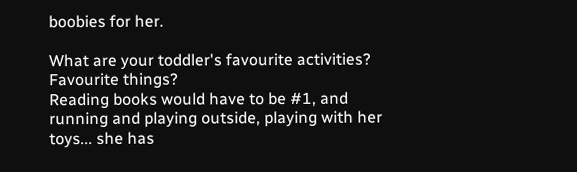boobies for her.

What are your toddler's favourite activities? Favourite things?
Reading books would have to be #1, and running and playing outside, playing with her toys... she has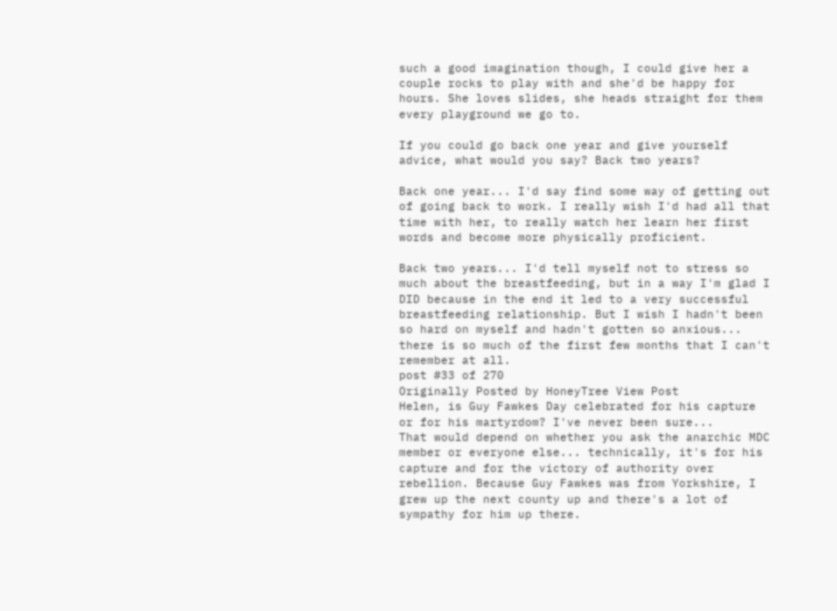such a good imagination though, I could give her a couple rocks to play with and she'd be happy for hours. She loves slides, she heads straight for them every playground we go to.

If you could go back one year and give yourself advice, what would you say? Back two years?

Back one year... I'd say find some way of getting out of going back to work. I really wish I'd had all that time with her, to really watch her learn her first words and become more physically proficient.

Back two years... I'd tell myself not to stress so much about the breastfeeding, but in a way I'm glad I DID because in the end it led to a very successful breastfeeding relationship. But I wish I hadn't been so hard on myself and hadn't gotten so anxious... there is so much of the first few months that I can't remember at all.
post #33 of 270
Originally Posted by HoneyTree View Post
Helen, is Guy Fawkes Day celebrated for his capture or for his martyrdom? I've never been sure...
That would depend on whether you ask the anarchic MDC member or everyone else... technically, it's for his capture and for the victory of authority over rebellion. Because Guy Fawkes was from Yorkshire, I grew up the next county up and there's a lot of sympathy for him up there.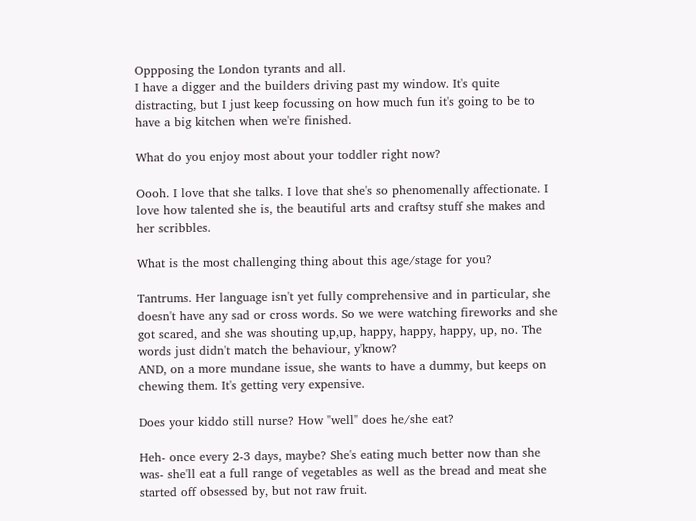Oppposing the London tyrants and all.
I have a digger and the builders driving past my window. It's quite distracting, but I just keep focussing on how much fun it's going to be to have a big kitchen when we're finished.

What do you enjoy most about your toddler right now?

Oooh. I love that she talks. I love that she's so phenomenally affectionate. I love how talented she is, the beautiful arts and craftsy stuff she makes and her scribbles.

What is the most challenging thing about this age/stage for you?

Tantrums. Her language isn't yet fully comprehensive and in particular, she doesn't have any sad or cross words. So we were watching fireworks and she got scared, and she was shouting up,up, happy, happy, happy, up, no. The words just didn't match the behaviour, y'know?
AND, on a more mundane issue, she wants to have a dummy, but keeps on chewing them. It's getting very expensive.

Does your kiddo still nurse? How "well" does he/she eat?

Heh- once every 2-3 days, maybe? She's eating much better now than she was- she'll eat a full range of vegetables as well as the bread and meat she started off obsessed by, but not raw fruit.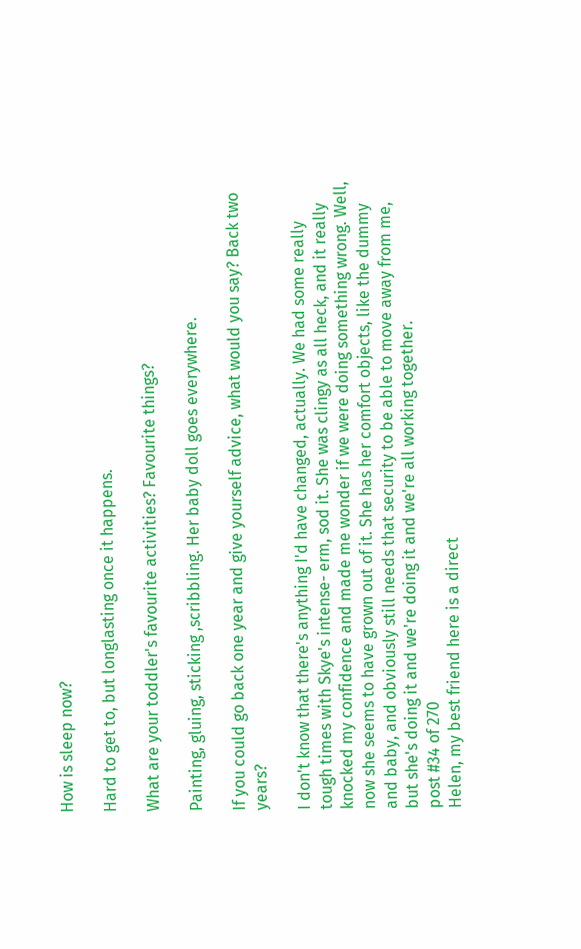How is sleep now?

Hard to get to, but longlasting once it happens.

What are your toddler's favourite activities? Favourite things?

Painting, gluing, sticking ,scribbling. Her baby doll goes everywhere.

If you could go back one year and give yourself advice, what would you say? Back two years?

I don't know that there's anything I'd have changed, actually. We had some really tough times with Skye's intense- erm, sod it. She was clingy as all heck, and it really knocked my confidence and made me wonder if we were doing something wrong. Well, now she seems to have grown out of it. She has her comfort objects, like the dummy and baby, and obviously still needs that security to be able to move away from me, but she's doing it and we're doing it and we're all working together.
post #34 of 270
Helen, my best friend here is a direct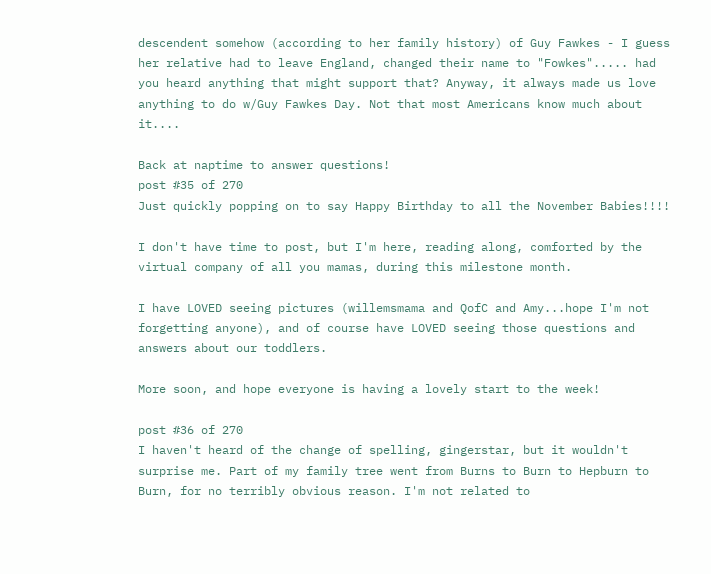descendent somehow (according to her family history) of Guy Fawkes - I guess her relative had to leave England, changed their name to "Fowkes"..... had you heard anything that might support that? Anyway, it always made us love anything to do w/Guy Fawkes Day. Not that most Americans know much about it....

Back at naptime to answer questions!
post #35 of 270
Just quickly popping on to say Happy Birthday to all the November Babies!!!!

I don't have time to post, but I'm here, reading along, comforted by the virtual company of all you mamas, during this milestone month.

I have LOVED seeing pictures (willemsmama and QofC and Amy...hope I'm not forgetting anyone), and of course have LOVED seeing those questions and answers about our toddlers.

More soon, and hope everyone is having a lovely start to the week!

post #36 of 270
I haven't heard of the change of spelling, gingerstar, but it wouldn't surprise me. Part of my family tree went from Burns to Burn to Hepburn to Burn, for no terribly obvious reason. I'm not related to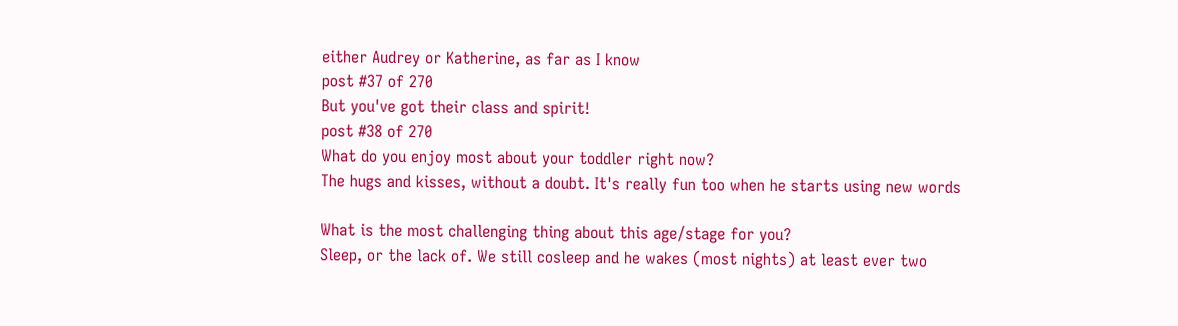either Audrey or Katherine, as far as I know
post #37 of 270
But you've got their class and spirit!
post #38 of 270
What do you enjoy most about your toddler right now?
The hugs and kisses, without a doubt. It's really fun too when he starts using new words

What is the most challenging thing about this age/stage for you?
Sleep, or the lack of. We still cosleep and he wakes (most nights) at least ever two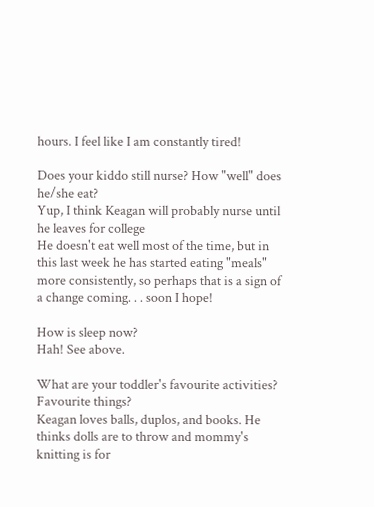hours. I feel like I am constantly tired!

Does your kiddo still nurse? How "well" does he/she eat?
Yup, I think Keagan will probably nurse until he leaves for college
He doesn't eat well most of the time, but in this last week he has started eating "meals" more consistently, so perhaps that is a sign of a change coming. . . soon I hope!

How is sleep now?
Hah! See above.

What are your toddler's favourite activities? Favourite things?
Keagan loves balls, duplos, and books. He thinks dolls are to throw and mommy's knitting is for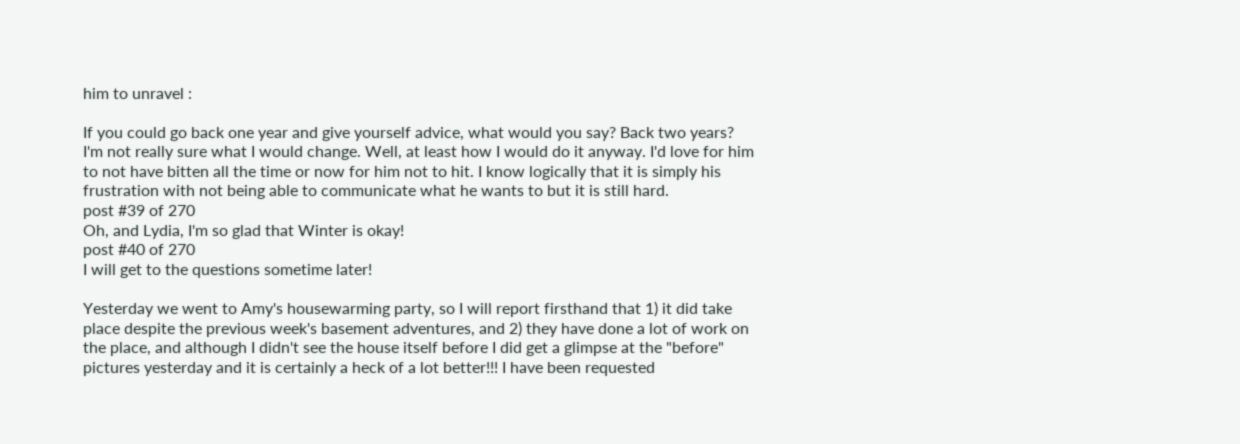him to unravel :

If you could go back one year and give yourself advice, what would you say? Back two years?
I'm not really sure what I would change. Well, at least how I would do it anyway. I'd love for him to not have bitten all the time or now for him not to hit. I know logically that it is simply his frustration with not being able to communicate what he wants to but it is still hard.
post #39 of 270
Oh, and Lydia, I'm so glad that Winter is okay!
post #40 of 270
I will get to the questions sometime later!

Yesterday we went to Amy's housewarming party, so I will report firsthand that 1) it did take place despite the previous week's basement adventures, and 2) they have done a lot of work on the place, and although I didn't see the house itself before I did get a glimpse at the "before" pictures yesterday and it is certainly a heck of a lot better!!! I have been requested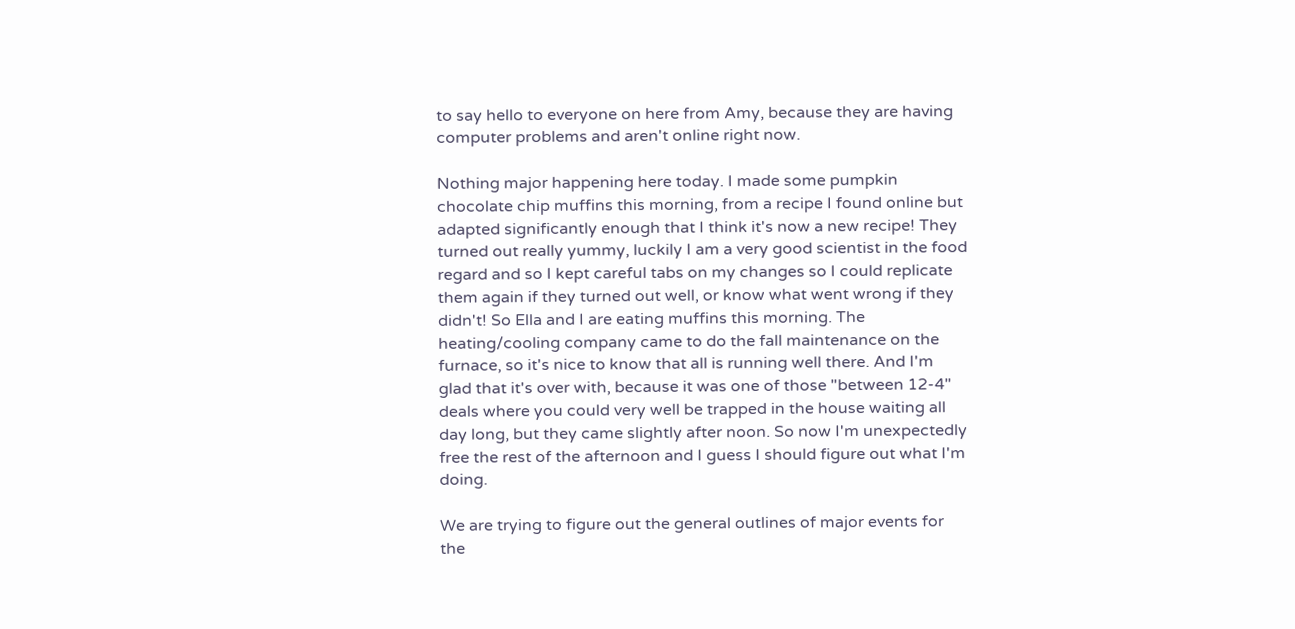to say hello to everyone on here from Amy, because they are having computer problems and aren't online right now.

Nothing major happening here today. I made some pumpkin chocolate chip muffins this morning, from a recipe I found online but adapted significantly enough that I think it's now a new recipe! They turned out really yummy, luckily I am a very good scientist in the food regard and so I kept careful tabs on my changes so I could replicate them again if they turned out well, or know what went wrong if they didn't! So Ella and I are eating muffins this morning. The heating/cooling company came to do the fall maintenance on the furnace, so it's nice to know that all is running well there. And I'm glad that it's over with, because it was one of those "between 12-4" deals where you could very well be trapped in the house waiting all day long, but they came slightly after noon. So now I'm unexpectedly free the rest of the afternoon and I guess I should figure out what I'm doing.

We are trying to figure out the general outlines of major events for the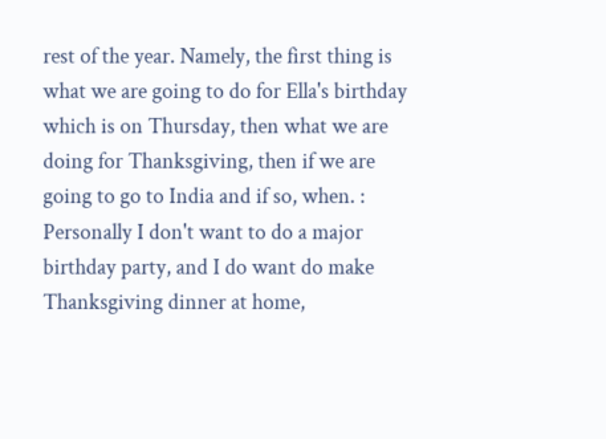rest of the year. Namely, the first thing is what we are going to do for Ella's birthday which is on Thursday, then what we are doing for Thanksgiving, then if we are going to go to India and if so, when. : Personally I don't want to do a major birthday party, and I do want do make Thanksgiving dinner at home,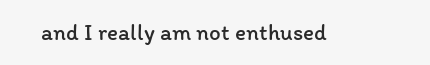and I really am not enthused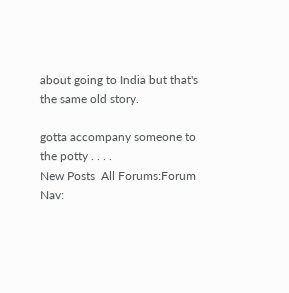about going to India but that's the same old story.

gotta accompany someone to the potty . . . .
New Posts  All Forums:Forum Nav: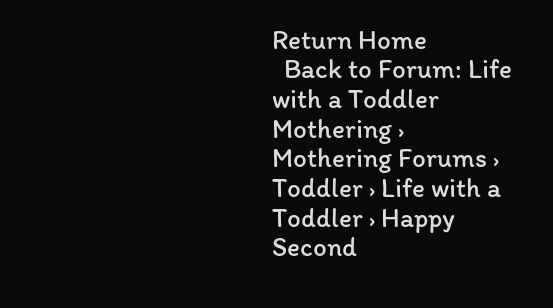Return Home
  Back to Forum: Life with a Toddler
Mothering › Mothering Forums › Toddler › Life with a Toddler › Happy Second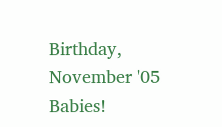Birthday, November '05 Babies!